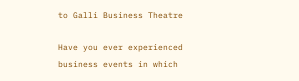to Galli Business Theatre

Have you ever experienced business events in which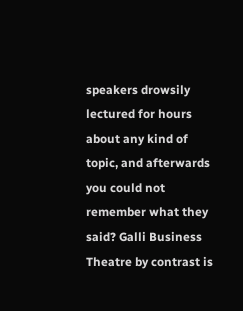speakers drowsily lectured for hours about any kind of topic, and afterwards you could not remember what they said? Galli Business Theatre by contrast is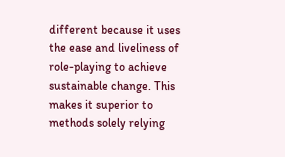different because it uses the ease and liveliness of role-playing to achieve sustainable change. This makes it superior to methods solely relying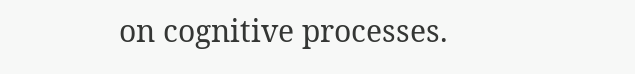on cognitive processes.